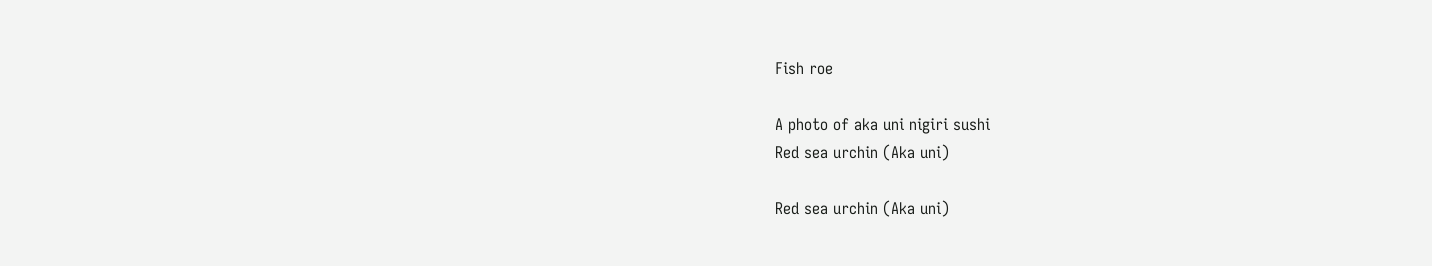Fish roe

A photo of aka uni nigiri sushi
Red sea urchin (Aka uni)

Red sea urchin (Aka uni)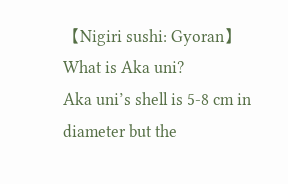【Nigiri sushi: Gyoran】
What is Aka uni?
Aka uni’s shell is 5-8 cm in diameter but the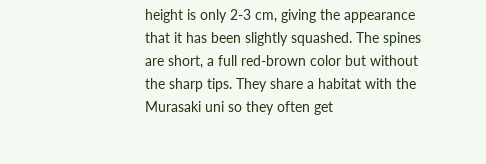height is only 2-3 cm, giving the appearance that it has been slightly squashed. The spines are short, a full red-brown color but without the sharp tips. They share a habitat with the Murasaki uni so they often get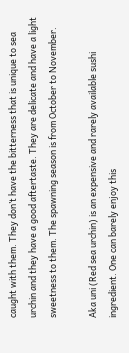caught with them. They don’t have the bitterness that is unique to sea urchin and they have a good aftertaste. They are delicate and have a light sweetness to them. The spawning season is from October to November.

Aka uni (Red sea urchin) is an expensive and rarely available sushi ingredient. One can barely enjoy this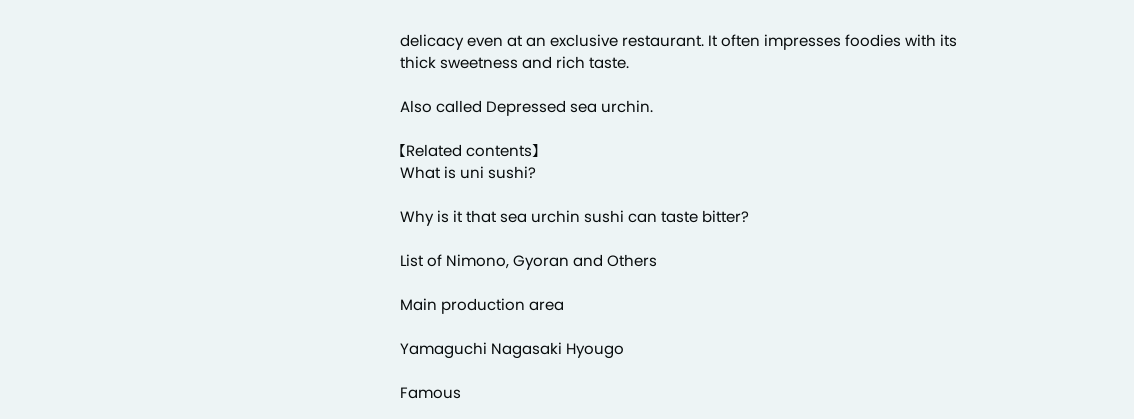delicacy even at an exclusive restaurant. It often impresses foodies with its thick sweetness and rich taste.

Also called Depressed sea urchin.

【Related contents】
What is uni sushi?

Why is it that sea urchin sushi can taste bitter?

List of Nimono, Gyoran and Others

Main production area

Yamaguchi Nagasaki Hyougo

Famous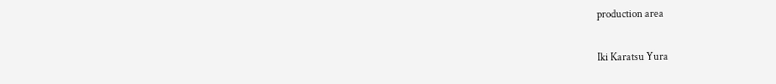production area

Iki Karatsu Yura